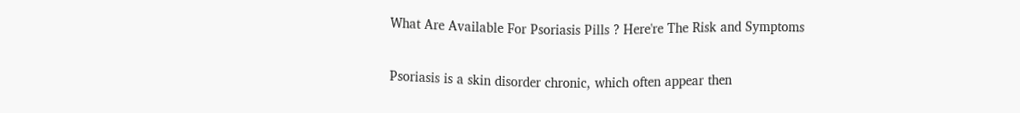What Are Available For Psoriasis Pills ? Here're The Risk and Symptoms

Psoriasis is a skin disorder chronic, which often appear then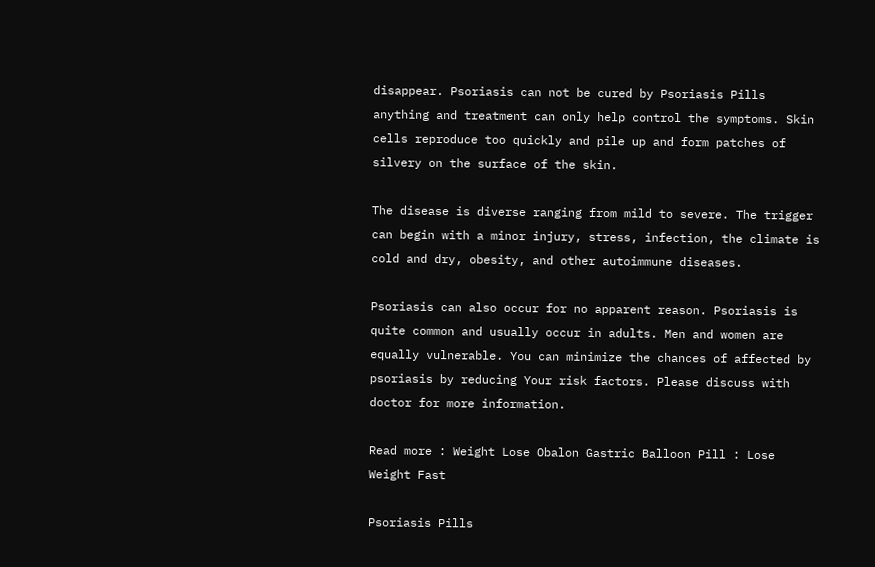disappear. Psoriasis can not be cured by Psoriasis Pills anything and treatment can only help control the symptoms. Skin cells reproduce too quickly and pile up and form patches of silvery on the surface of the skin.

The disease is diverse ranging from mild to severe. The trigger can begin with a minor injury, stress, infection, the climate is cold and dry, obesity, and other autoimmune diseases.

Psoriasis can also occur for no apparent reason. Psoriasis is quite common and usually occur in adults. Men and women are equally vulnerable. You can minimize the chances of affected by psoriasis by reducing Your risk factors. Please discuss with doctor for more information.

Read more : Weight Lose Obalon Gastric Balloon Pill : Lose Weight Fast

Psoriasis Pills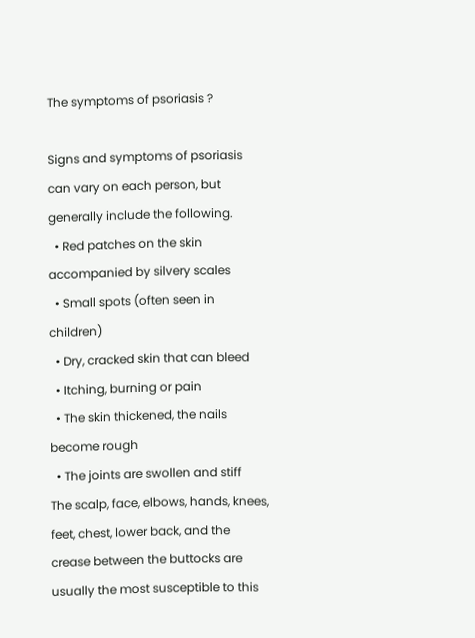The symptoms of psoriasis ?

Signs and symptoms of psoriasis can vary on each person, but generally include the following.
  • Red patches on the skin accompanied by silvery scales
  • Small spots (often seen in children)
  • Dry, cracked skin that can bleed
  • Itching, burning or pain
  • The skin thickened, the nails become rough
  • The joints are swollen and stiff
The scalp, face, elbows, hands, knees, feet, chest, lower back, and the crease between the buttocks are usually the most susceptible to this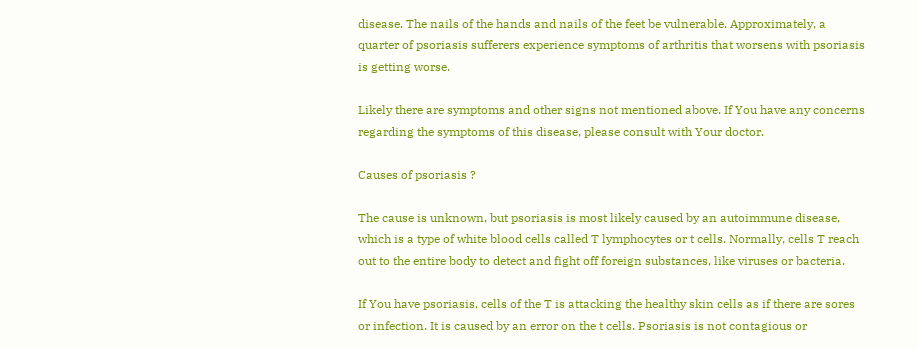disease. The nails of the hands and nails of the feet be vulnerable. Approximately, a quarter of psoriasis sufferers experience symptoms of arthritis that worsens with psoriasis is getting worse.

Likely there are symptoms and other signs not mentioned above. If You have any concerns regarding the symptoms of this disease, please consult with Your doctor.

Causes of psoriasis ?

The cause is unknown, but psoriasis is most likely caused by an autoimmune disease, which is a type of white blood cells called T lymphocytes or t cells. Normally, cells T reach out to the entire body to detect and fight off foreign substances, like viruses or bacteria.

If You have psoriasis, cells of the T is attacking the healthy skin cells as if there are sores or infection. It is caused by an error on the t cells. Psoriasis is not contagious or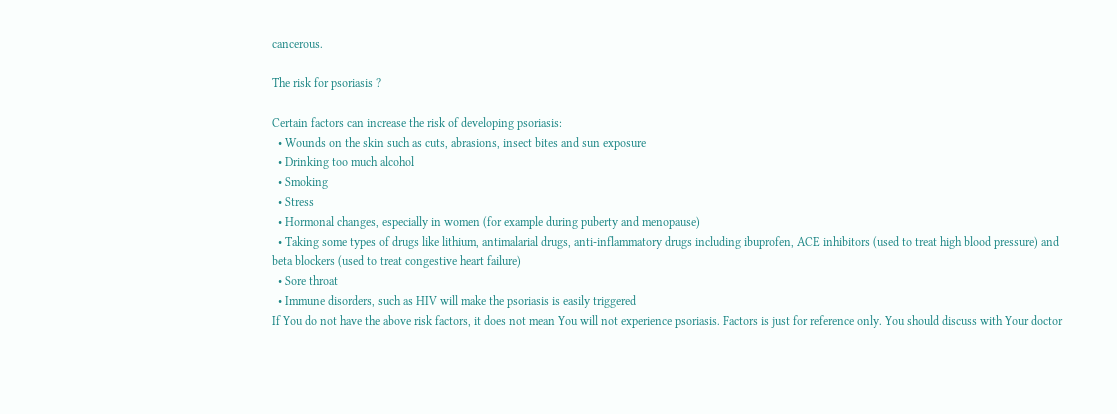cancerous.

The risk for psoriasis ?

Certain factors can increase the risk of developing psoriasis:
  • Wounds on the skin such as cuts, abrasions, insect bites and sun exposure
  • Drinking too much alcohol
  • Smoking
  • Stress
  • Hormonal changes, especially in women (for example during puberty and menopause)
  • Taking some types of drugs like lithium, antimalarial drugs, anti-inflammatory drugs including ibuprofen, ACE inhibitors (used to treat high blood pressure) and beta blockers (used to treat congestive heart failure)
  • Sore throat
  • Immune disorders, such as HIV will make the psoriasis is easily triggered
If You do not have the above risk factors, it does not mean You will not experience psoriasis. Factors is just for reference only. You should discuss with Your doctor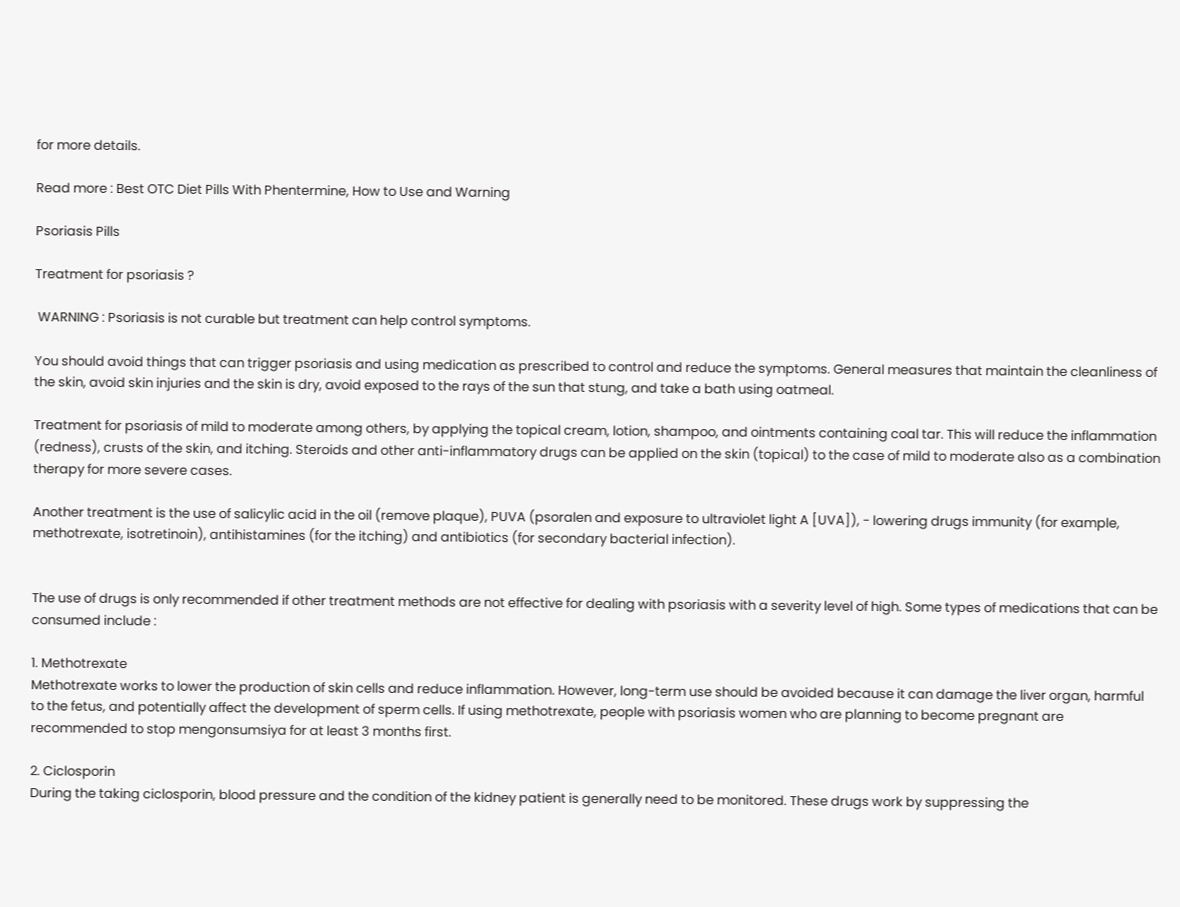for more details.

Read more : Best OTC Diet Pills With Phentermine, How to Use and Warning

Psoriasis Pills

Treatment for psoriasis ?

 WARNING : Psoriasis is not curable but treatment can help control symptoms.

You should avoid things that can trigger psoriasis and using medication as prescribed to control and reduce the symptoms. General measures that maintain the cleanliness of the skin, avoid skin injuries and the skin is dry, avoid exposed to the rays of the sun that stung, and take a bath using oatmeal.

Treatment for psoriasis of mild to moderate among others, by applying the topical cream, lotion, shampoo, and ointments containing coal tar. This will reduce the inflammation (redness), crusts of the skin, and itching. Steroids and other anti-inflammatory drugs can be applied on the skin (topical) to the case of mild to moderate also as a combination therapy for more severe cases.

Another treatment is the use of salicylic acid in the oil (remove plaque), PUVA (psoralen and exposure to ultraviolet light A [UVA]), - lowering drugs immunity (for example, methotrexate, isotretinoin), antihistamines (for the itching) and antibiotics (for secondary bacterial infection).


The use of drugs is only recommended if other treatment methods are not effective for dealing with psoriasis with a severity level of high. Some types of medications that can be consumed include :

1. Methotrexate
Methotrexate works to lower the production of skin cells and reduce inflammation. However, long-term use should be avoided because it can damage the liver organ, harmful to the fetus, and potentially affect the development of sperm cells. If using methotrexate, people with psoriasis women who are planning to become pregnant are recommended to stop mengonsumsiya for at least 3 months first.

2. Ciclosporin
During the taking ciclosporin, blood pressure and the condition of the kidney patient is generally need to be monitored. These drugs work by suppressing the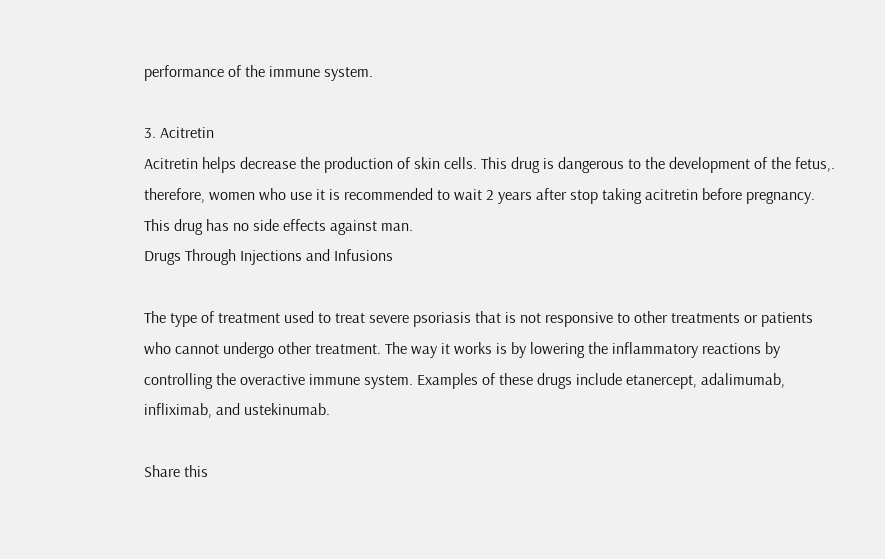performance of the immune system.

3. Acitretin
Acitretin helps decrease the production of skin cells. This drug is dangerous to the development of the fetus,. therefore, women who use it is recommended to wait 2 years after stop taking acitretin before pregnancy. This drug has no side effects against man.
Drugs Through Injections and Infusions

The type of treatment used to treat severe psoriasis that is not responsive to other treatments or patients who cannot undergo other treatment. The way it works is by lowering the inflammatory reactions by controlling the overactive immune system. Examples of these drugs include etanercept, adalimumab, infliximab, and ustekinumab.

Share this